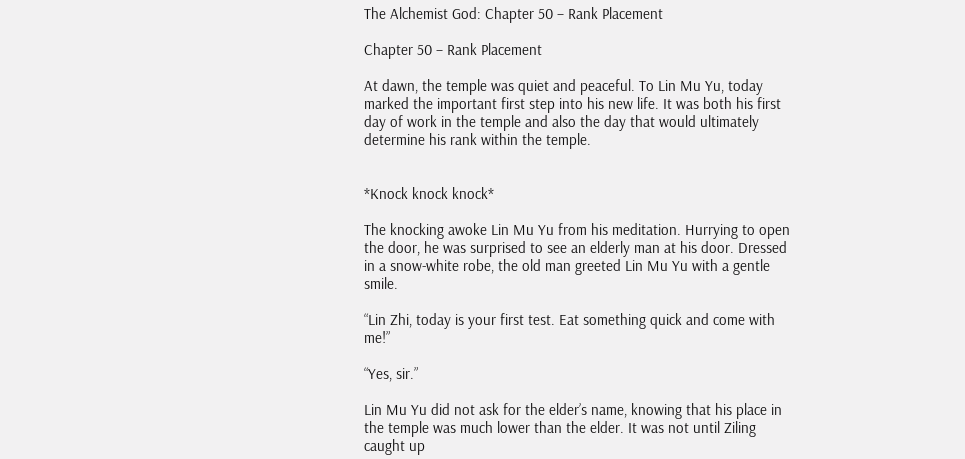The Alchemist God: Chapter 50 – Rank Placement

Chapter 50 – Rank Placement

At dawn, the temple was quiet and peaceful. To Lin Mu Yu, today marked the important first step into his new life. It was both his first day of work in the temple and also the day that would ultimately determine his rank within the temple.


*Knock knock knock*

The knocking awoke Lin Mu Yu from his meditation. Hurrying to open the door, he was surprised to see an elderly man at his door. Dressed in a snow-white robe, the old man greeted Lin Mu Yu with a gentle smile.

“Lin Zhi, today is your first test. Eat something quick and come with me!”

“Yes, sir.”

Lin Mu Yu did not ask for the elder’s name, knowing that his place in the temple was much lower than the elder. It was not until Ziling caught up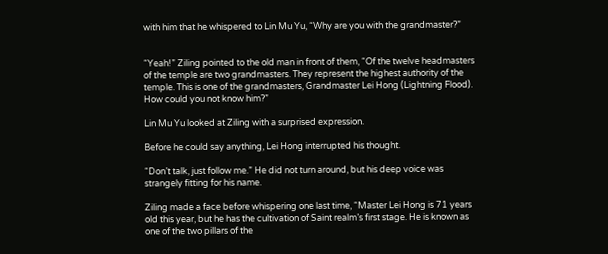with him that he whispered to Lin Mu Yu, “Why are you with the grandmaster?”


“Yeah!” Ziling pointed to the old man in front of them, “Of the twelve headmasters of the temple are two grandmasters. They represent the highest authority of the temple. This is one of the grandmasters, Grandmaster Lei Hong (Lightning Flood). How could you not know him?”

Lin Mu Yu looked at Ziling with a surprised expression.

Before he could say anything, Lei Hong interrupted his thought.

“Don’t talk, just follow me.” He did not turn around, but his deep voice was strangely fitting for his name.

Ziling made a face before whispering one last time, “Master Lei Hong is 71 years old this year, but he has the cultivation of Saint realm’s first stage. He is known as one of the two pillars of the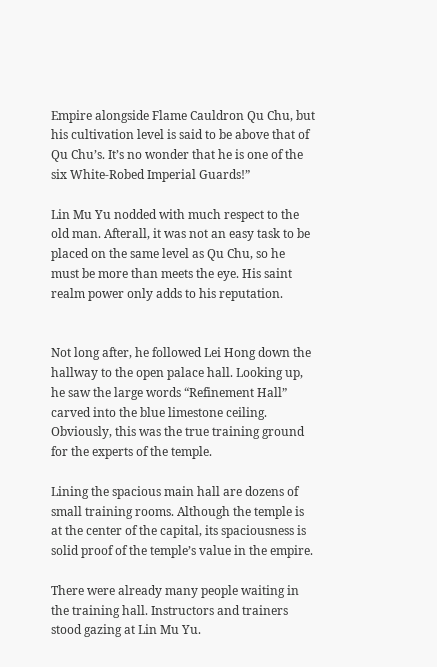Empire alongside Flame Cauldron Qu Chu, but his cultivation level is said to be above that of Qu Chu’s. It’s no wonder that he is one of the six White-Robed Imperial Guards!”

Lin Mu Yu nodded with much respect to the old man. Afterall, it was not an easy task to be placed on the same level as Qu Chu, so he must be more than meets the eye. His saint realm power only adds to his reputation.


Not long after, he followed Lei Hong down the hallway to the open palace hall. Looking up, he saw the large words “Refinement Hall” carved into the blue limestone ceiling. Obviously, this was the true training ground for the experts of the temple.

Lining the spacious main hall are dozens of small training rooms. Although the temple is at the center of the capital, its spaciousness is solid proof of the temple’s value in the empire.

There were already many people waiting in the training hall. Instructors and trainers stood gazing at Lin Mu Yu.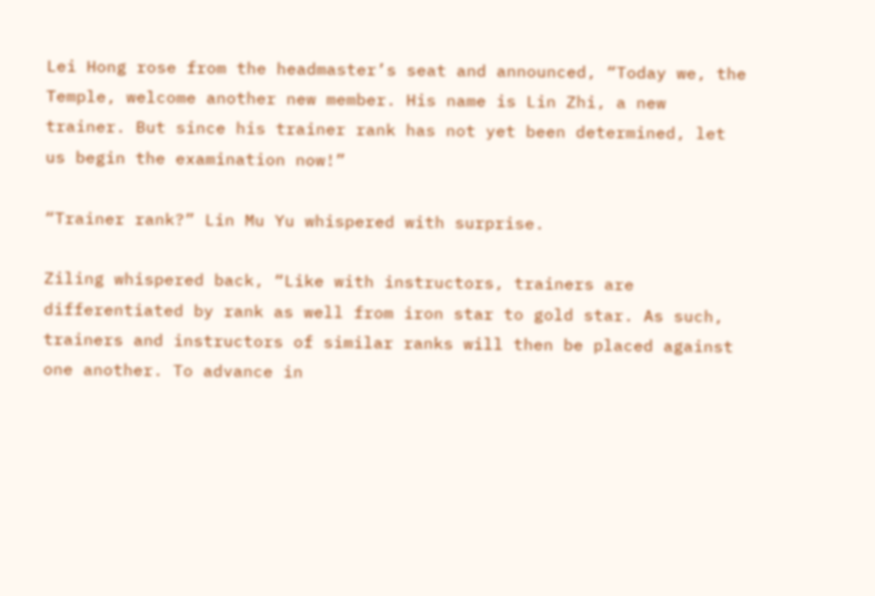Lei Hong rose from the headmaster’s seat and announced, “Today we, the Temple, welcome another new member. His name is Lin Zhi, a new trainer. But since his trainer rank has not yet been determined, let us begin the examination now!”

“Trainer rank?” Lin Mu Yu whispered with surprise.

Ziling whispered back, “Like with instructors, trainers are differentiated by rank as well from iron star to gold star. As such, trainers and instructors of similar ranks will then be placed against one another. To advance in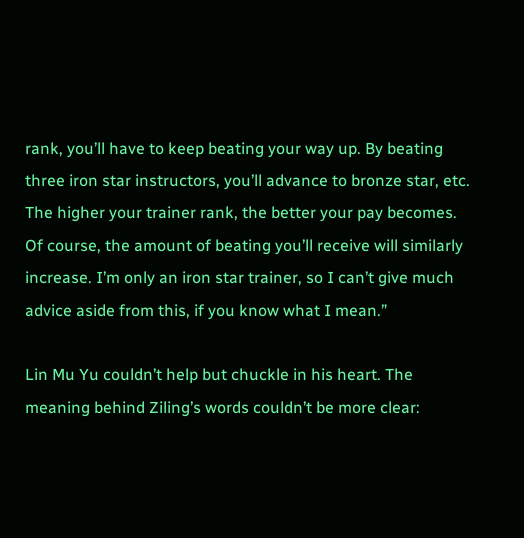rank, you’ll have to keep beating your way up. By beating three iron star instructors, you’ll advance to bronze star, etc. The higher your trainer rank, the better your pay becomes. Of course, the amount of beating you’ll receive will similarly increase. I’m only an iron star trainer, so I can’t give much advice aside from this, if you know what I mean.”

Lin Mu Yu couldn’t help but chuckle in his heart. The meaning behind Ziling’s words couldn’t be more clear: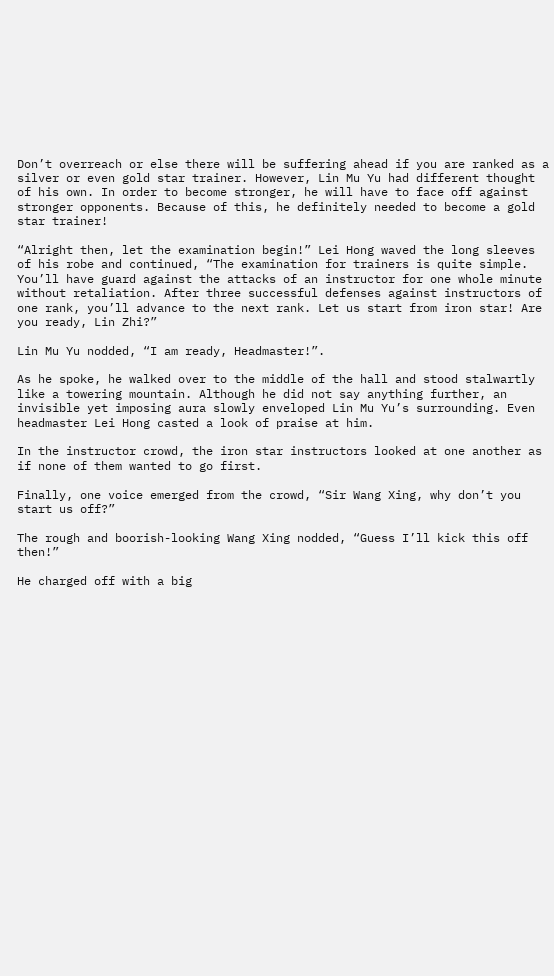Don’t overreach or else there will be suffering ahead if you are ranked as a silver or even gold star trainer. However, Lin Mu Yu had different thought of his own. In order to become stronger, he will have to face off against stronger opponents. Because of this, he definitely needed to become a gold star trainer!

“Alright then, let the examination begin!” Lei Hong waved the long sleeves of his robe and continued, “The examination for trainers is quite simple. You’ll have guard against the attacks of an instructor for one whole minute without retaliation. After three successful defenses against instructors of one rank, you’ll advance to the next rank. Let us start from iron star! Are you ready, Lin Zhi?”

Lin Mu Yu nodded, “I am ready, Headmaster!”.

As he spoke, he walked over to the middle of the hall and stood stalwartly like a towering mountain. Although he did not say anything further, an invisible yet imposing aura slowly enveloped Lin Mu Yu’s surrounding. Even headmaster Lei Hong casted a look of praise at him.

In the instructor crowd, the iron star instructors looked at one another as if none of them wanted to go first.

Finally, one voice emerged from the crowd, “Sir Wang Xing, why don’t you start us off?”

The rough and boorish-looking Wang Xing nodded, “Guess I’ll kick this off then!”

He charged off with a big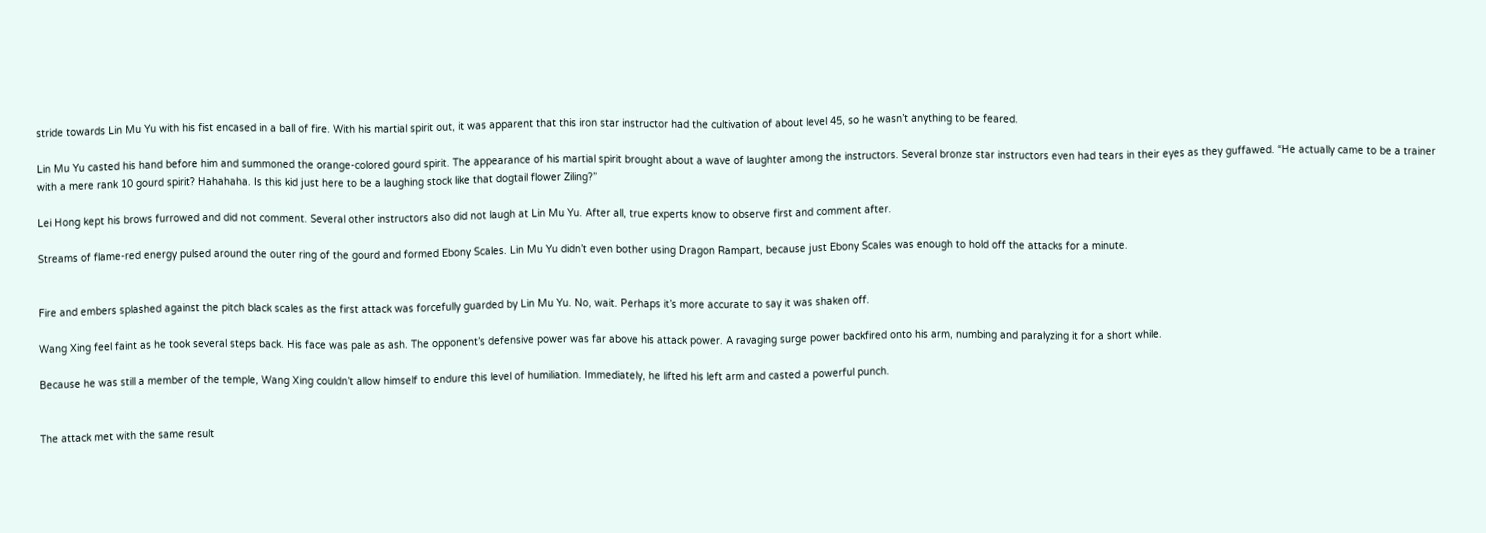stride towards Lin Mu Yu with his fist encased in a ball of fire. With his martial spirit out, it was apparent that this iron star instructor had the cultivation of about level 45, so he wasn’t anything to be feared.

Lin Mu Yu casted his hand before him and summoned the orange-colored gourd spirit. The appearance of his martial spirit brought about a wave of laughter among the instructors. Several bronze star instructors even had tears in their eyes as they guffawed. “He actually came to be a trainer with a mere rank 10 gourd spirit? Hahahaha. Is this kid just here to be a laughing stock like that dogtail flower Ziling?”

Lei Hong kept his brows furrowed and did not comment. Several other instructors also did not laugh at Lin Mu Yu. After all, true experts know to observe first and comment after.

Streams of flame-red energy pulsed around the outer ring of the gourd and formed Ebony Scales. Lin Mu Yu didn’t even bother using Dragon Rampart, because just Ebony Scales was enough to hold off the attacks for a minute.


Fire and embers splashed against the pitch black scales as the first attack was forcefully guarded by Lin Mu Yu. No, wait. Perhaps it’s more accurate to say it was shaken off.

Wang Xing feel faint as he took several steps back. His face was pale as ash. The opponent’s defensive power was far above his attack power. A ravaging surge power backfired onto his arm, numbing and paralyzing it for a short while.

Because he was still a member of the temple, Wang Xing couldn’t allow himself to endure this level of humiliation. Immediately, he lifted his left arm and casted a powerful punch.


The attack met with the same result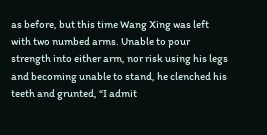as before, but this time Wang Xing was left with two numbed arms. Unable to pour strength into either arm, nor risk using his legs and becoming unable to stand, he clenched his teeth and grunted, “I admit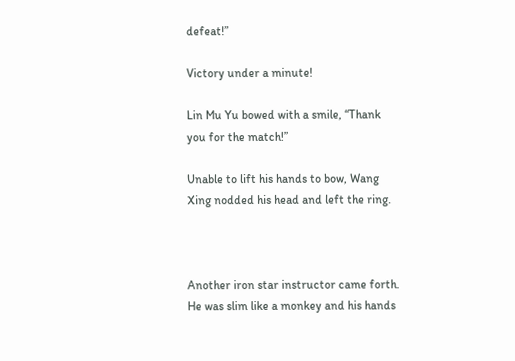defeat!”

Victory under a minute!

Lin Mu Yu bowed with a smile, “Thank you for the match!”

Unable to lift his hands to bow, Wang Xing nodded his head and left the ring.



Another iron star instructor came forth. He was slim like a monkey and his hands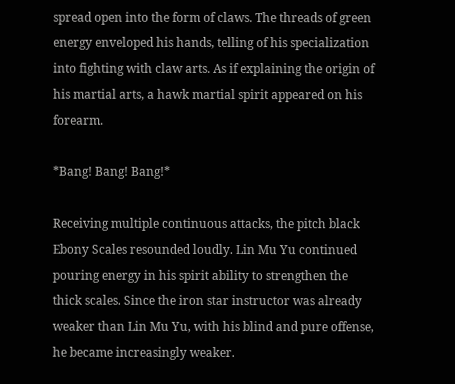spread open into the form of claws. The threads of green energy enveloped his hands, telling of his specialization into fighting with claw arts. As if explaining the origin of his martial arts, a hawk martial spirit appeared on his forearm.

*Bang! Bang! Bang!*

Receiving multiple continuous attacks, the pitch black Ebony Scales resounded loudly. Lin Mu Yu continued pouring energy in his spirit ability to strengthen the thick scales. Since the iron star instructor was already weaker than Lin Mu Yu, with his blind and pure offense, he became increasingly weaker.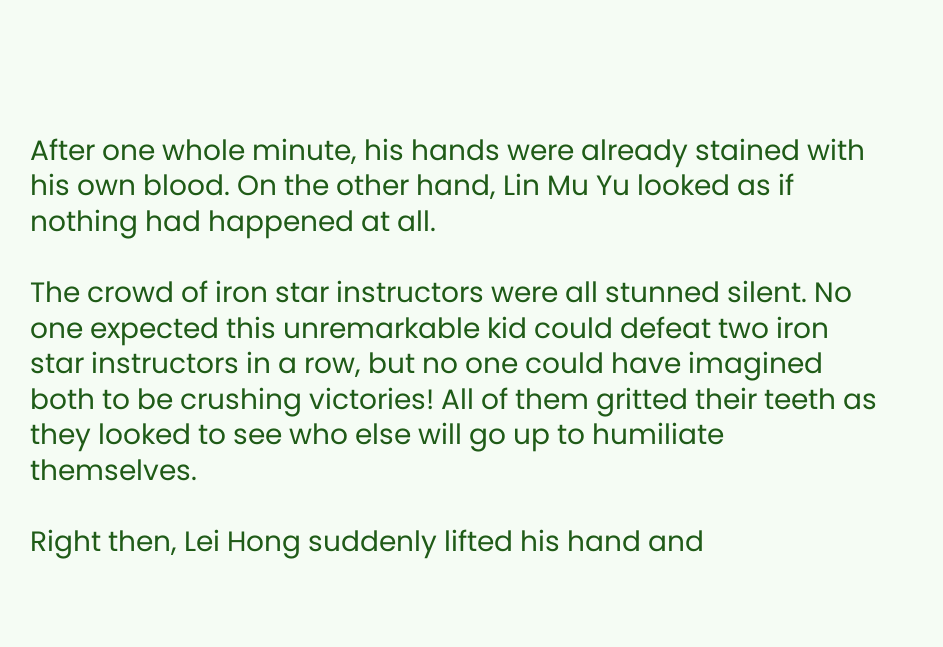After one whole minute, his hands were already stained with his own blood. On the other hand, Lin Mu Yu looked as if nothing had happened at all.

The crowd of iron star instructors were all stunned silent. No one expected this unremarkable kid could defeat two iron star instructors in a row, but no one could have imagined both to be crushing victories! All of them gritted their teeth as they looked to see who else will go up to humiliate themselves.

Right then, Lei Hong suddenly lifted his hand and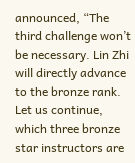announced, “The third challenge won’t be necessary. Lin Zhi will directly advance to the bronze rank. Let us continue, which three bronze star instructors are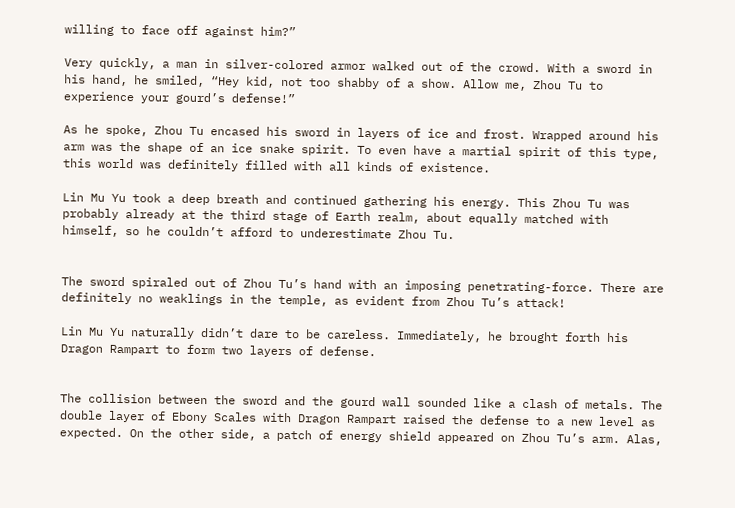willing to face off against him?”

Very quickly, a man in silver-colored armor walked out of the crowd. With a sword in his hand, he smiled, “Hey kid, not too shabby of a show. Allow me, Zhou Tu to experience your gourd’s defense!”

As he spoke, Zhou Tu encased his sword in layers of ice and frost. Wrapped around his arm was the shape of an ice snake spirit. To even have a martial spirit of this type, this world was definitely filled with all kinds of existence.

Lin Mu Yu took a deep breath and continued gathering his energy. This Zhou Tu was probably already at the third stage of Earth realm, about equally matched with himself, so he couldn’t afford to underestimate Zhou Tu.


The sword spiraled out of Zhou Tu’s hand with an imposing penetrating-force. There are definitely no weaklings in the temple, as evident from Zhou Tu’s attack!

Lin Mu Yu naturally didn’t dare to be careless. Immediately, he brought forth his Dragon Rampart to form two layers of defense.


The collision between the sword and the gourd wall sounded like a clash of metals. The double layer of Ebony Scales with Dragon Rampart raised the defense to a new level as expected. On the other side, a patch of energy shield appeared on Zhou Tu’s arm. Alas,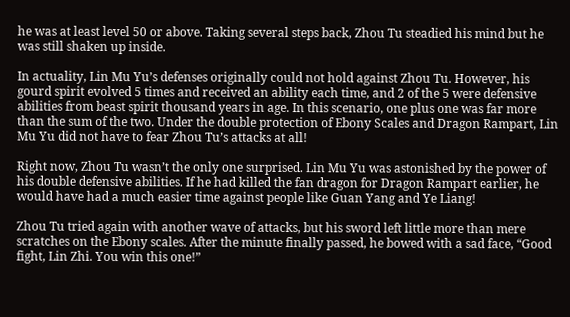he was at least level 50 or above. Taking several steps back, Zhou Tu steadied his mind but he was still shaken up inside.

In actuality, Lin Mu Yu’s defenses originally could not hold against Zhou Tu. However, his gourd spirit evolved 5 times and received an ability each time, and 2 of the 5 were defensive abilities from beast spirit thousand years in age. In this scenario, one plus one was far more than the sum of the two. Under the double protection of Ebony Scales and Dragon Rampart, Lin Mu Yu did not have to fear Zhou Tu’s attacks at all!

Right now, Zhou Tu wasn’t the only one surprised. Lin Mu Yu was astonished by the power of his double defensive abilities. If he had killed the fan dragon for Dragon Rampart earlier, he would have had a much easier time against people like Guan Yang and Ye Liang!

Zhou Tu tried again with another wave of attacks, but his sword left little more than mere scratches on the Ebony scales. After the minute finally passed, he bowed with a sad face, “Good fight, Lin Zhi. You win this one!”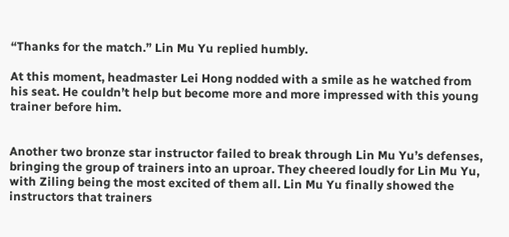“Thanks for the match.” Lin Mu Yu replied humbly.

At this moment, headmaster Lei Hong nodded with a smile as he watched from his seat. He couldn’t help but become more and more impressed with this young trainer before him.


Another two bronze star instructor failed to break through Lin Mu Yu’s defenses, bringing the group of trainers into an uproar. They cheered loudly for Lin Mu Yu, with Ziling being the most excited of them all. Lin Mu Yu finally showed the instructors that trainers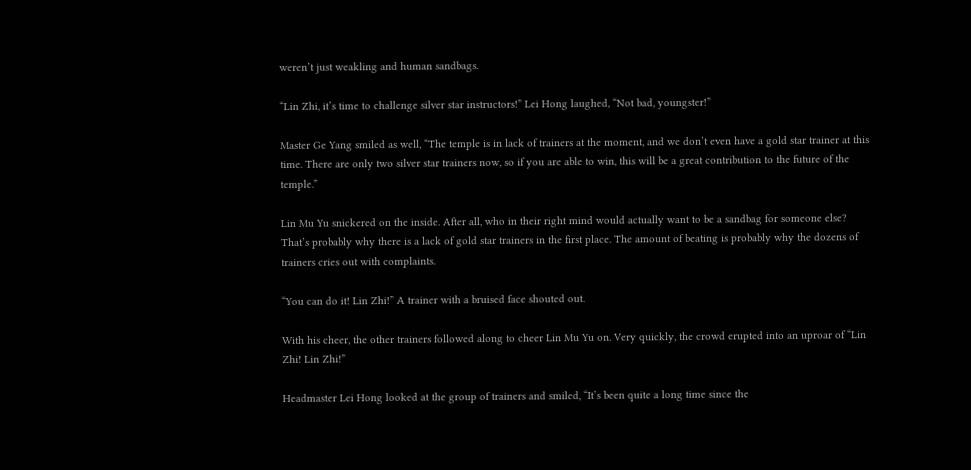weren’t just weakling and human sandbags.

“Lin Zhi, it’s time to challenge silver star instructors!” Lei Hong laughed, “Not bad, youngster!”

Master Ge Yang smiled as well, “The temple is in lack of trainers at the moment, and we don’t even have a gold star trainer at this time. There are only two silver star trainers now, so if you are able to win, this will be a great contribution to the future of the temple.”

Lin Mu Yu snickered on the inside. After all, who in their right mind would actually want to be a sandbag for someone else? That’s probably why there is a lack of gold star trainers in the first place. The amount of beating is probably why the dozens of trainers cries out with complaints.

“You can do it! Lin Zhi!” A trainer with a bruised face shouted out.

With his cheer, the other trainers followed along to cheer Lin Mu Yu on. Very quickly, the crowd erupted into an uproar of “Lin Zhi! Lin Zhi!”

Headmaster Lei Hong looked at the group of trainers and smiled, “It’s been quite a long time since the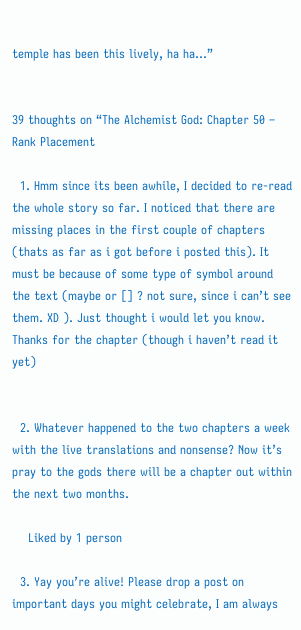temple has been this lively, ha ha…”


39 thoughts on “The Alchemist God: Chapter 50 – Rank Placement

  1. Hmm since its been awhile, I decided to re-read the whole story so far. I noticed that there are missing places in the first couple of chapters (thats as far as i got before i posted this). It must be because of some type of symbol around the text (maybe or [] ? not sure, since i can’t see them. XD ). Just thought i would let you know.  Thanks for the chapter (though i haven’t read it yet)


  2. Whatever happened to the two chapters a week with the live translations and nonsense? Now it’s pray to the gods there will be a chapter out within the next two months.

    Liked by 1 person

  3. Yay you’re alive! Please drop a post on important days you might celebrate, I am always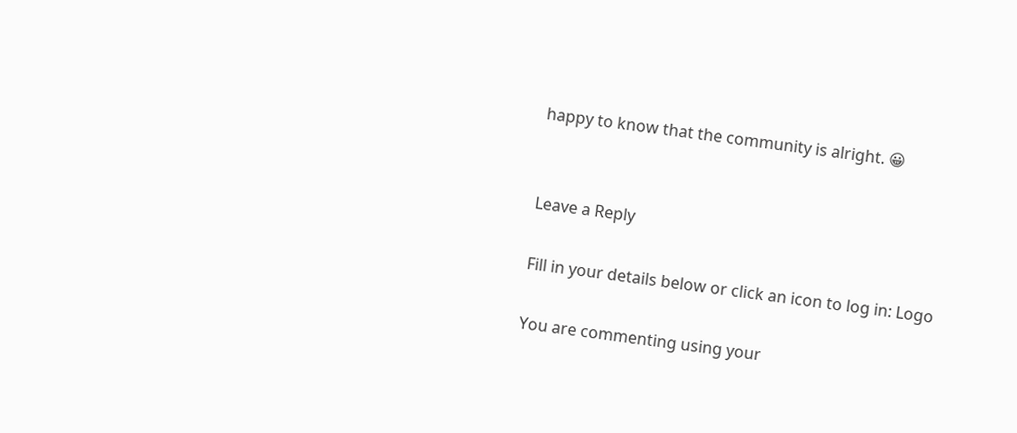happy to know that the community is alright. 😀


Leave a Reply

Fill in your details below or click an icon to log in: Logo

You are commenting using your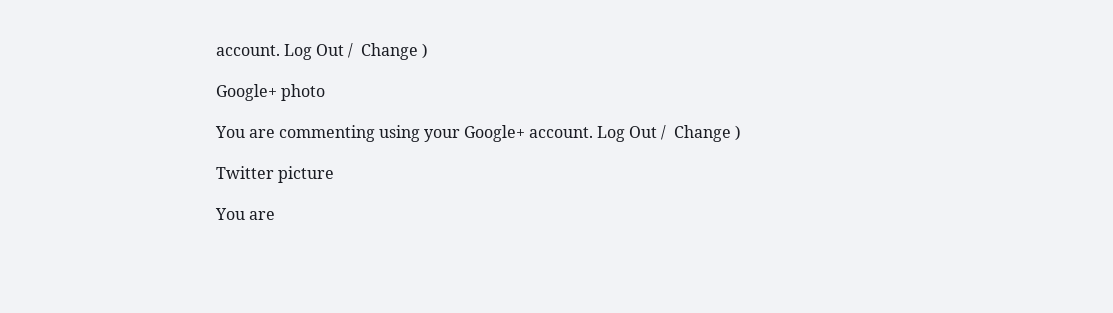account. Log Out /  Change )

Google+ photo

You are commenting using your Google+ account. Log Out /  Change )

Twitter picture

You are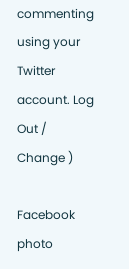commenting using your Twitter account. Log Out /  Change )

Facebook photo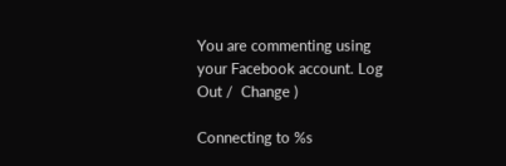You are commenting using your Facebook account. Log Out /  Change )

Connecting to %s